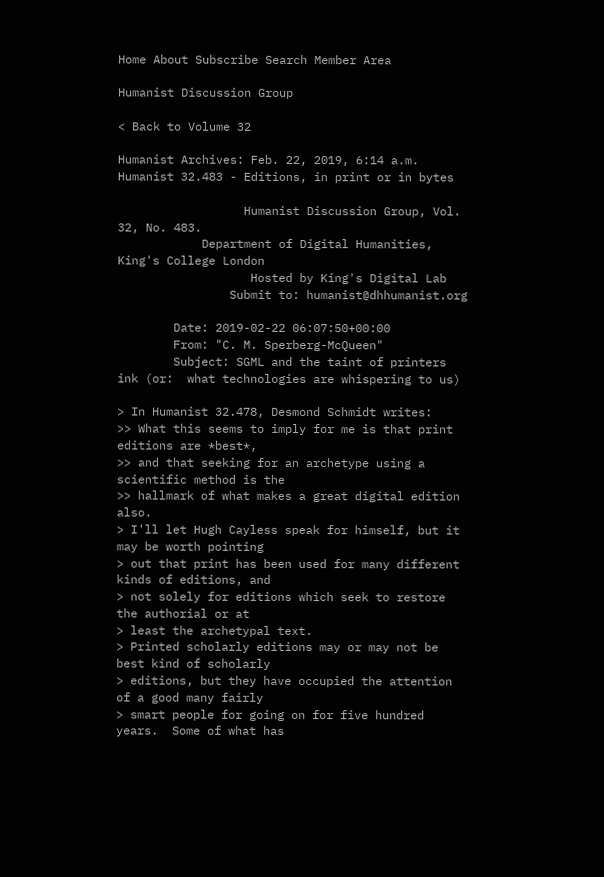Home About Subscribe Search Member Area

Humanist Discussion Group

< Back to Volume 32

Humanist Archives: Feb. 22, 2019, 6:14 a.m. Humanist 32.483 - Editions, in print or in bytes

                  Humanist Discussion Group, Vol. 32, No. 483.
            Department of Digital Humanities, King's College London
                   Hosted by King's Digital Lab
                Submit to: humanist@dhhumanist.org

        Date: 2019-02-22 06:07:50+00:00
        From: "C. M. Sperberg-McQueen"
        Subject: SGML and the taint of printers ink (or:  what technologies are whispering to us)

> In Humanist 32.478, Desmond Schmidt writes:
>> What this seems to imply for me is that print editions are *best*,
>> and that seeking for an archetype using a scientific method is the
>> hallmark of what makes a great digital edition also.
> I'll let Hugh Cayless speak for himself, but it may be worth pointing
> out that print has been used for many different kinds of editions, and
> not solely for editions which seek to restore the authorial or at
> least the archetypal text.
> Printed scholarly editions may or may not be best kind of scholarly
> editions, but they have occupied the attention of a good many fairly
> smart people for going on for five hundred years.  Some of what has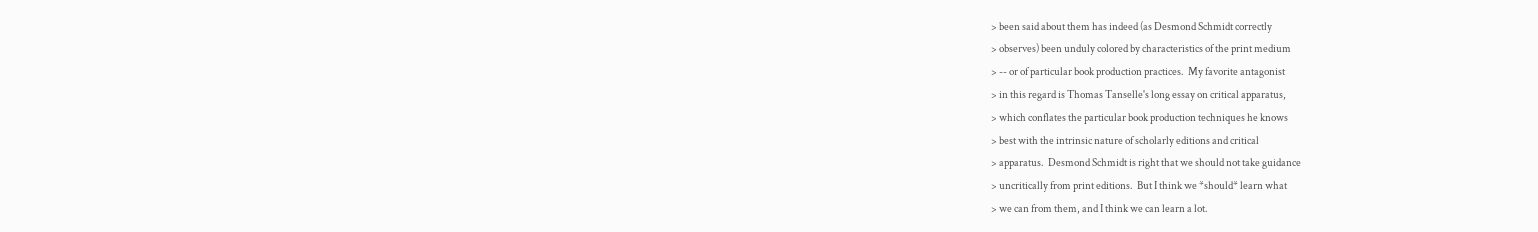> been said about them has indeed (as Desmond Schmidt correctly
> observes) been unduly colored by characteristics of the print medium
> -- or of particular book production practices.  My favorite antagonist
> in this regard is Thomas Tanselle's long essay on critical apparatus,
> which conflates the particular book production techniques he knows
> best with the intrinsic nature of scholarly editions and critical
> apparatus.  Desmond Schmidt is right that we should not take guidance
> uncritically from print editions.  But I think we *should* learn what
> we can from them, and I think we can learn a lot.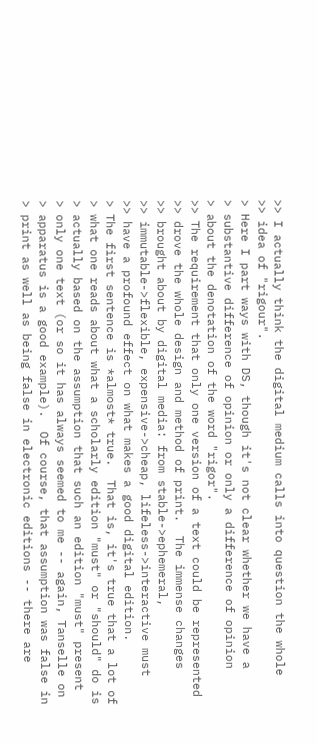>> I actually think the digital medium calls into question the whole
>> idea of "rigour".
> Here I part ways with DS, though it's not clear whether we have a
> substantive difference of opinion or only a difference of opinion
> about the denotation of the word "rigor".
>> The requirement that only one version of a text could be represented
>> drove the whole design and method of print.  The immense changes
>> brought about by digital media: from stable->ephemeral,
>> immutable->flexible, expensive->cheap, lifeless->interactive must
>> have a profound effect on what makes a good digital edition.
> The first sentence is *almost* true.  That is, it's true that a lot of
> what one reads about what a scholarly edition "must" or "should" do is
> actually based on the assumption that such an edition "must" present
> only one text (or so it has always seemed to me -- again, Tanselle on
> apparatus is a good example).  Of course, that assumption was false in
> print as well as being false in electronic editions -- there are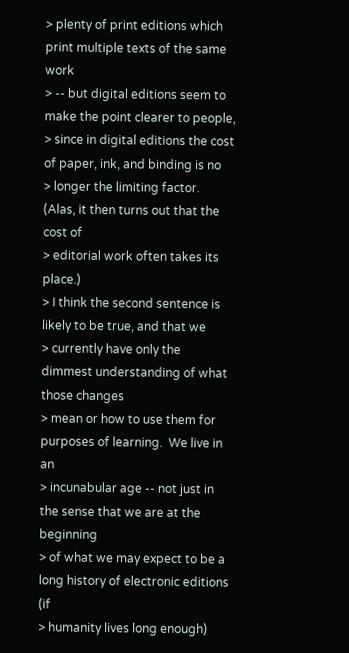> plenty of print editions which print multiple texts of the same work
> -- but digital editions seem to make the point clearer to people,
> since in digital editions the cost of paper, ink, and binding is no
> longer the limiting factor.  (Alas, it then turns out that the cost of
> editorial work often takes its place.)
> I think the second sentence is likely to be true, and that we
> currently have only the dimmest understanding of what those changes
> mean or how to use them for purposes of learning.  We live in an
> incunabular age -- not just in the sense that we are at the beginning
> of what we may expect to be a long history of electronic editions (if
> humanity lives long enough)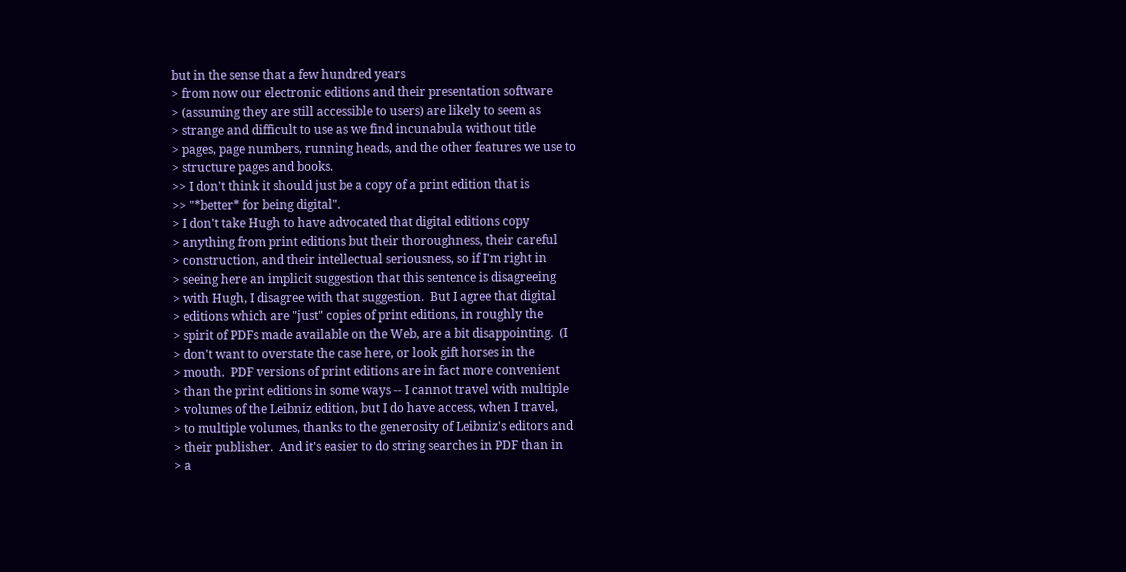but in the sense that a few hundred years
> from now our electronic editions and their presentation software
> (assuming they are still accessible to users) are likely to seem as
> strange and difficult to use as we find incunabula without title
> pages, page numbers, running heads, and the other features we use to
> structure pages and books.
>> I don't think it should just be a copy of a print edition that is
>> "*better* for being digital".
> I don't take Hugh to have advocated that digital editions copy
> anything from print editions but their thoroughness, their careful
> construction, and their intellectual seriousness, so if I'm right in
> seeing here an implicit suggestion that this sentence is disagreeing
> with Hugh, I disagree with that suggestion.  But I agree that digital
> editions which are "just" copies of print editions, in roughly the
> spirit of PDFs made available on the Web, are a bit disappointing.  (I
> don't want to overstate the case here, or look gift horses in the
> mouth.  PDF versions of print editions are in fact more convenient
> than the print editions in some ways -- I cannot travel with multiple
> volumes of the Leibniz edition, but I do have access, when I travel,
> to multiple volumes, thanks to the generosity of Leibniz's editors and
> their publisher.  And it's easier to do string searches in PDF than in
> a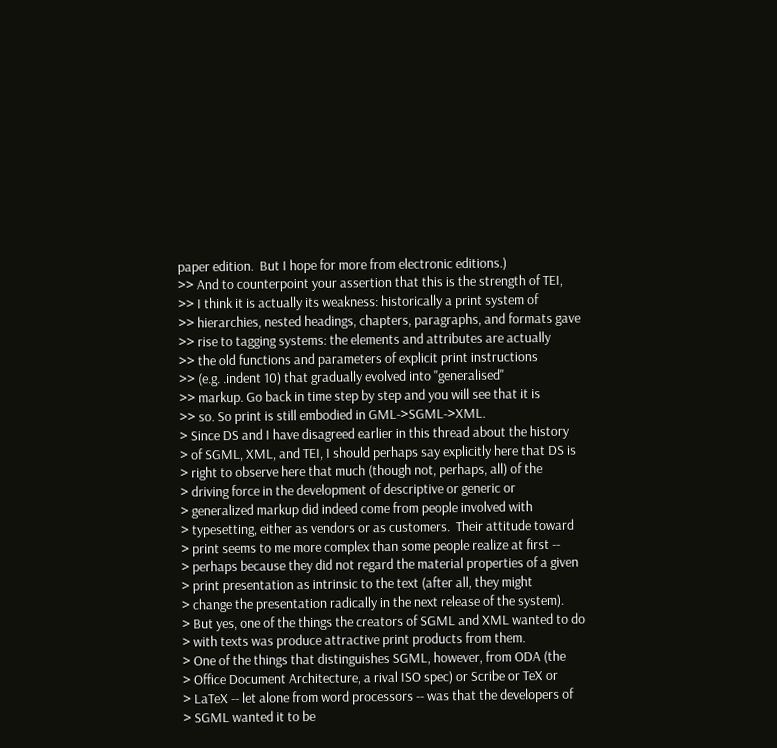paper edition.  But I hope for more from electronic editions.)
>> And to counterpoint your assertion that this is the strength of TEI,
>> I think it is actually its weakness: historically a print system of
>> hierarchies, nested headings, chapters, paragraphs, and formats gave
>> rise to tagging systems: the elements and attributes are actually
>> the old functions and parameters of explicit print instructions
>> (e.g. .indent 10) that gradually evolved into "generalised"
>> markup. Go back in time step by step and you will see that it is
>> so. So print is still embodied in GML->SGML->XML.
> Since DS and I have disagreed earlier in this thread about the history
> of SGML, XML, and TEI, I should perhaps say explicitly here that DS is
> right to observe here that much (though not, perhaps, all) of the
> driving force in the development of descriptive or generic or
> generalized markup did indeed come from people involved with
> typesetting, either as vendors or as customers.  Their attitude toward
> print seems to me more complex than some people realize at first --
> perhaps because they did not regard the material properties of a given
> print presentation as intrinsic to the text (after all, they might
> change the presentation radically in the next release of the system).
> But yes, one of the things the creators of SGML and XML wanted to do
> with texts was produce attractive print products from them.
> One of the things that distinguishes SGML, however, from ODA (the
> Office Document Architecture, a rival ISO spec) or Scribe or TeX or
> LaTeX -- let alone from word processors -- was that the developers of
> SGML wanted it to be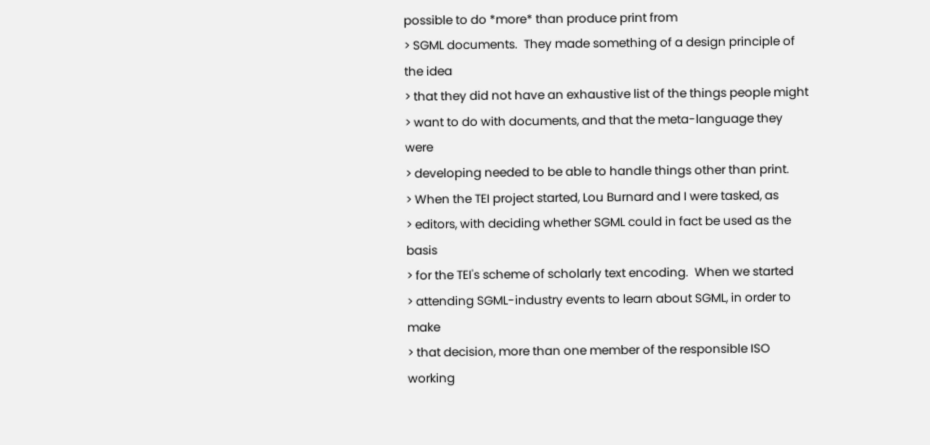possible to do *more* than produce print from
> SGML documents.  They made something of a design principle of the idea
> that they did not have an exhaustive list of the things people might
> want to do with documents, and that the meta-language they were
> developing needed to be able to handle things other than print.
> When the TEI project started, Lou Burnard and I were tasked, as
> editors, with deciding whether SGML could in fact be used as the basis
> for the TEI's scheme of scholarly text encoding.  When we started
> attending SGML-industry events to learn about SGML, in order to make
> that decision, more than one member of the responsible ISO working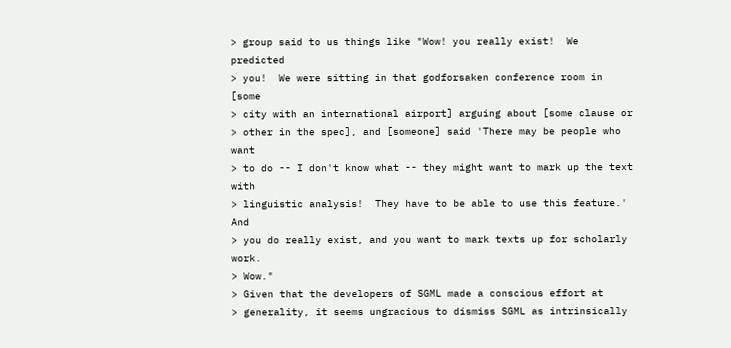> group said to us things like "Wow! you really exist!  We predicted
> you!  We were sitting in that godforsaken conference room in [some
> city with an international airport] arguing about [some clause or
> other in the spec], and [someone] said 'There may be people who want
> to do -- I don't know what -- they might want to mark up the text with
> linguistic analysis!  They have to be able to use this feature.' And
> you do really exist, and you want to mark texts up for scholarly work.
> Wow."
> Given that the developers of SGML made a conscious effort at
> generality, it seems ungracious to dismiss SGML as intrinsically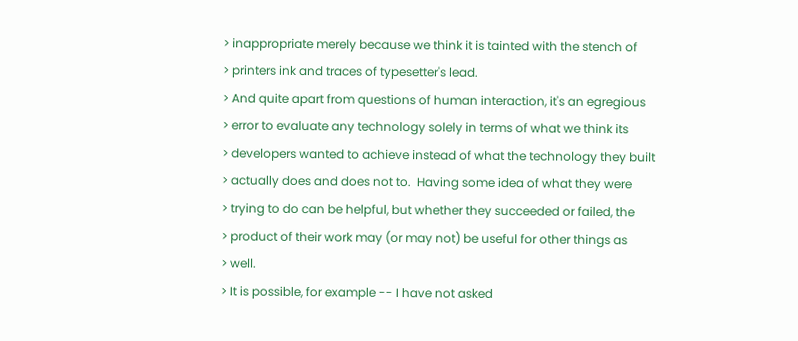> inappropriate merely because we think it is tainted with the stench of
> printers ink and traces of typesetter's lead.
> And quite apart from questions of human interaction, it's an egregious
> error to evaluate any technology solely in terms of what we think its
> developers wanted to achieve instead of what the technology they built
> actually does and does not to.  Having some idea of what they were
> trying to do can be helpful, but whether they succeeded or failed, the
> product of their work may (or may not) be useful for other things as
> well.
> It is possible, for example -- I have not asked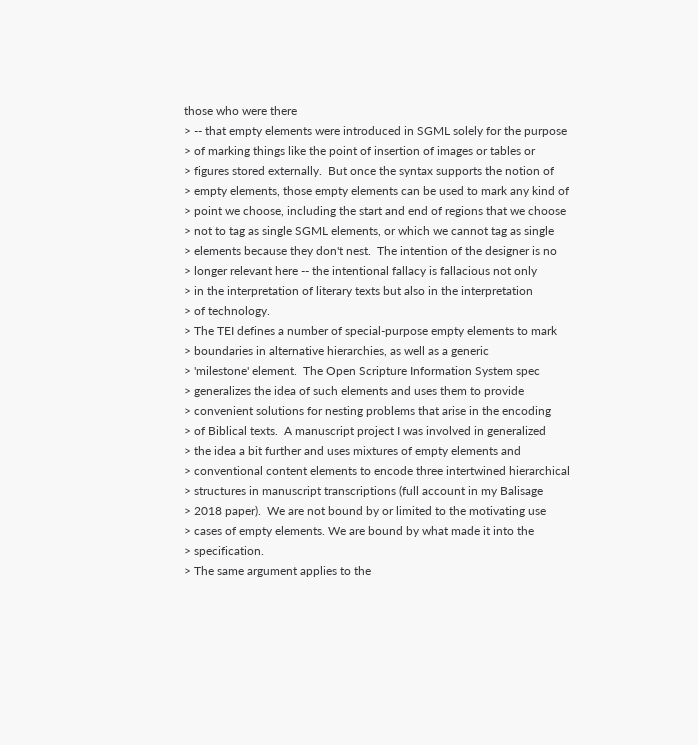those who were there
> -- that empty elements were introduced in SGML solely for the purpose
> of marking things like the point of insertion of images or tables or
> figures stored externally.  But once the syntax supports the notion of
> empty elements, those empty elements can be used to mark any kind of
> point we choose, including the start and end of regions that we choose
> not to tag as single SGML elements, or which we cannot tag as single
> elements because they don't nest.  The intention of the designer is no
> longer relevant here -- the intentional fallacy is fallacious not only
> in the interpretation of literary texts but also in the interpretation
> of technology.
> The TEI defines a number of special-purpose empty elements to mark
> boundaries in alternative hierarchies, as well as a generic
> 'milestone' element.  The Open Scripture Information System spec
> generalizes the idea of such elements and uses them to provide
> convenient solutions for nesting problems that arise in the encoding
> of Biblical texts.  A manuscript project I was involved in generalized
> the idea a bit further and uses mixtures of empty elements and
> conventional content elements to encode three intertwined hierarchical
> structures in manuscript transcriptions (full account in my Balisage
> 2018 paper).  We are not bound by or limited to the motivating use
> cases of empty elements. We are bound by what made it into the
> specification.
> The same argument applies to the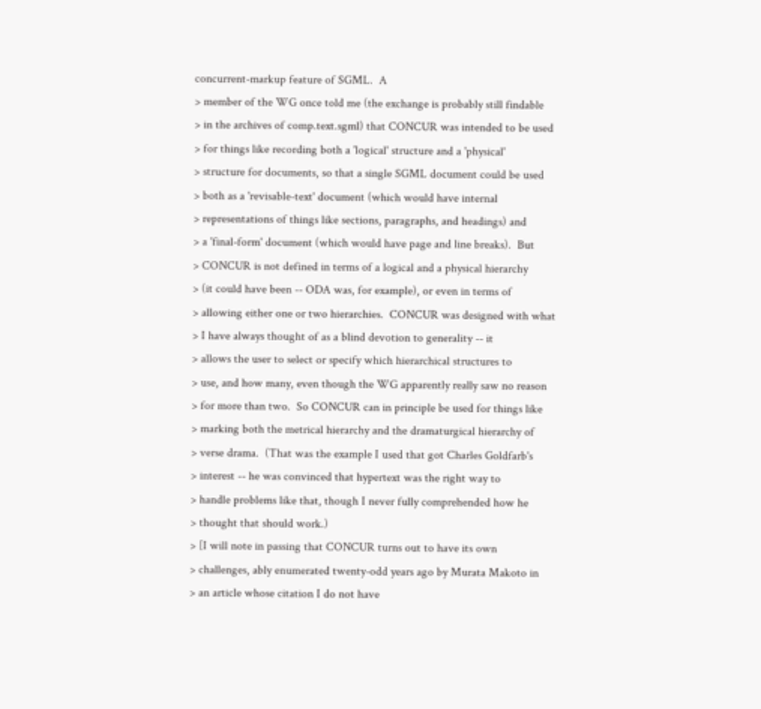concurrent-markup feature of SGML.  A
> member of the WG once told me (the exchange is probably still findable
> in the archives of comp.text.sgml) that CONCUR was intended to be used
> for things like recording both a 'logical' structure and a 'physical'
> structure for documents, so that a single SGML document could be used
> both as a 'revisable-text' document (which would have internal
> representations of things like sections, paragraphs, and headings) and
> a 'final-form' document (which would have page and line breaks).  But
> CONCUR is not defined in terms of a logical and a physical hierarchy
> (it could have been -- ODA was, for example), or even in terms of
> allowing either one or two hierarchies.  CONCUR was designed with what
> I have always thought of as a blind devotion to generality -- it
> allows the user to select or specify which hierarchical structures to
> use, and how many, even though the WG apparently really saw no reason
> for more than two.  So CONCUR can in principle be used for things like
> marking both the metrical hierarchy and the dramaturgical hierarchy of
> verse drama.  (That was the example I used that got Charles Goldfarb's
> interest -- he was convinced that hypertext was the right way to
> handle problems like that, though I never fully comprehended how he
> thought that should work.)
> [I will note in passing that CONCUR turns out to have its own
> challenges, ably enumerated twenty-odd years ago by Murata Makoto in
> an article whose citation I do not have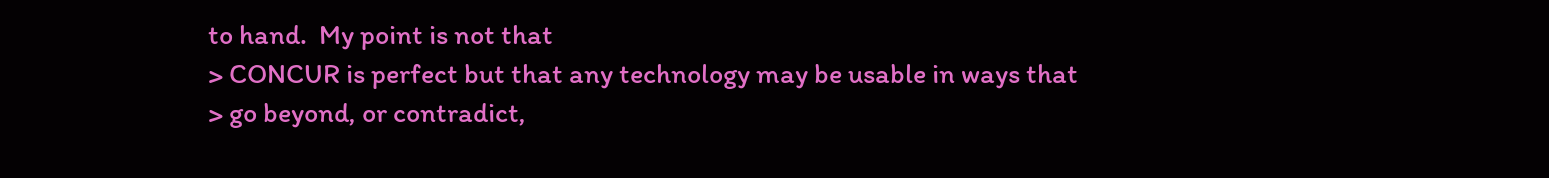to hand.  My point is not that
> CONCUR is perfect but that any technology may be usable in ways that
> go beyond, or contradict,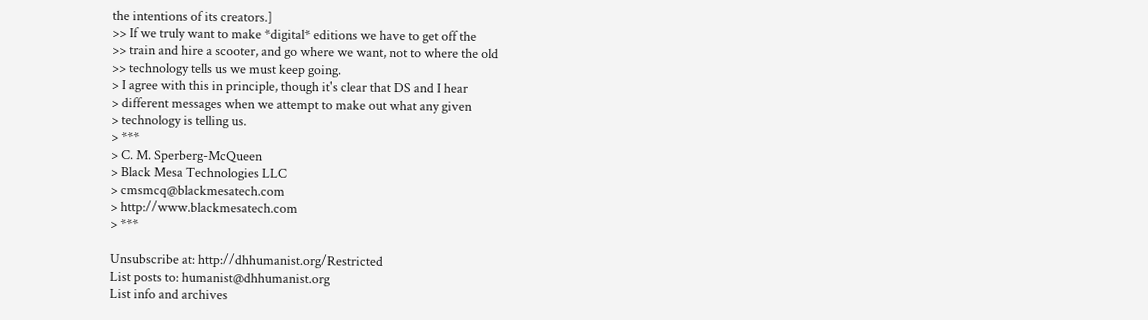the intentions of its creators.]
>> If we truly want to make *digital* editions we have to get off the
>> train and hire a scooter, and go where we want, not to where the old
>> technology tells us we must keep going.
> I agree with this in principle, though it's clear that DS and I hear
> different messages when we attempt to make out what any given
> technology is telling us.
> ***
> C. M. Sperberg-McQueen
> Black Mesa Technologies LLC
> cmsmcq@blackmesatech.com
> http://www.blackmesatech.com
> ***

Unsubscribe at: http://dhhumanist.org/Restricted
List posts to: humanist@dhhumanist.org
List info and archives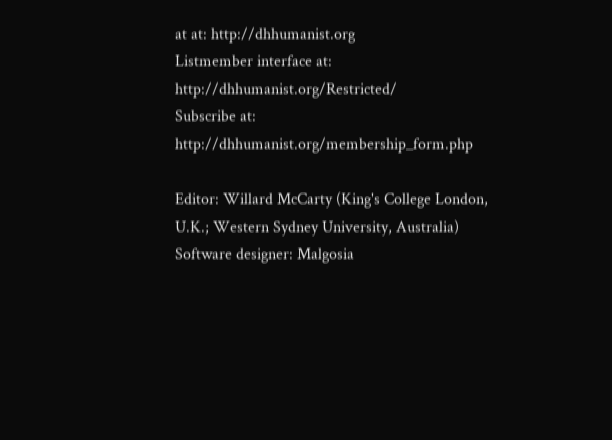at at: http://dhhumanist.org
Listmember interface at: http://dhhumanist.org/Restricted/
Subscribe at: http://dhhumanist.org/membership_form.php

Editor: Willard McCarty (King's College London, U.K.; Western Sydney University, Australia)
Software designer: Malgosia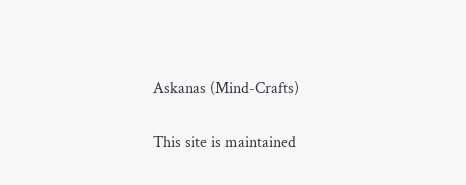Askanas (Mind-Crafts)

This site is maintained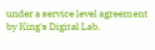under a service level agreement by King's Digital Lab.